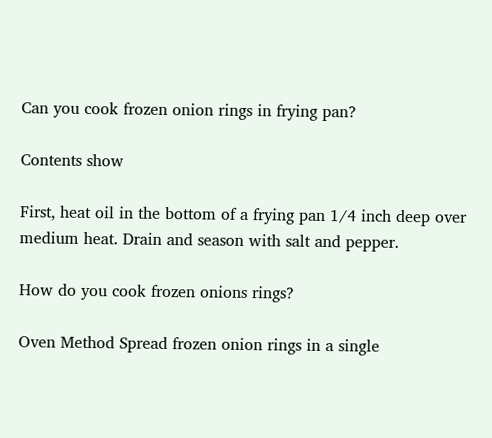Can you cook frozen onion rings in frying pan?

Contents show

First, heat oil in the bottom of a frying pan 1/4 inch deep over medium heat. Drain and season with salt and pepper.

How do you cook frozen onions rings?

Oven Method Spread frozen onion rings in a single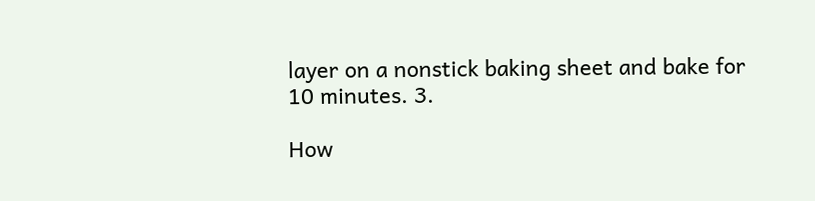layer on a nonstick baking sheet and bake for 10 minutes. 3.

How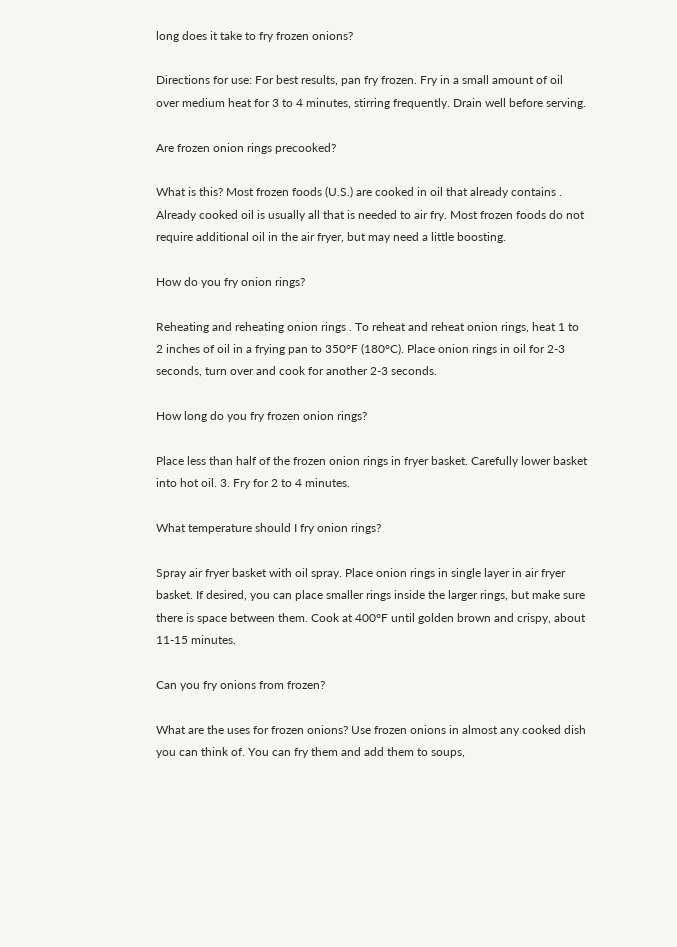long does it take to fry frozen onions?

Directions for use: For best results, pan fry frozen. Fry in a small amount of oil over medium heat for 3 to 4 minutes, stirring frequently. Drain well before serving.

Are frozen onion rings precooked?

What is this? Most frozen foods (U.S.) are cooked in oil that already contains . Already cooked oil is usually all that is needed to air fry. Most frozen foods do not require additional oil in the air fryer, but may need a little boosting.

How do you fry onion rings?

Reheating and reheating onion rings . To reheat and reheat onion rings, heat 1 to 2 inches of oil in a frying pan to 350°F (180°C). Place onion rings in oil for 2-3 seconds, turn over and cook for another 2-3 seconds.

How long do you fry frozen onion rings?

Place less than half of the frozen onion rings in fryer basket. Carefully lower basket into hot oil. 3. Fry for 2 to 4 minutes.

What temperature should I fry onion rings?

Spray air fryer basket with oil spray. Place onion rings in single layer in air fryer basket. If desired, you can place smaller rings inside the larger rings, but make sure there is space between them. Cook at 400°F until golden brown and crispy, about 11-15 minutes.

Can you fry onions from frozen?

What are the uses for frozen onions? Use frozen onions in almost any cooked dish you can think of. You can fry them and add them to soups,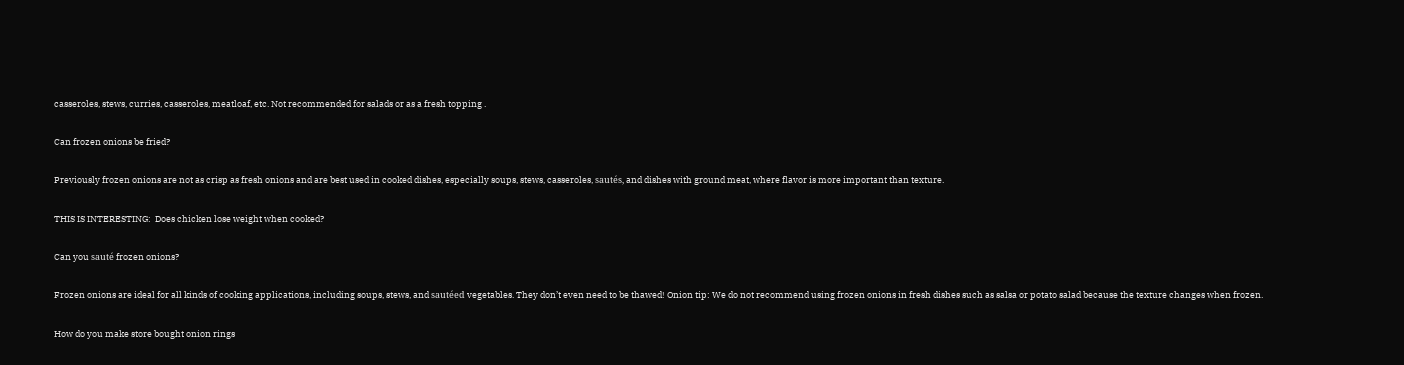casseroles, stews, curries, casseroles, meatloaf, etc. Not recommended for salads or as a fresh topping .

Can frozen onions be fried?

Previously frozen onions are not as crisp as fresh onions and are best used in cooked dishes, especially soups, stews, casseroles, sautés, and dishes with ground meat, where flavor is more important than texture.

THIS IS INTERESTING:  Does chicken lose weight when cooked?

Can you sauté frozen onions?

Frozen onions are ideal for all kinds of cooking applications, including soups, stews, and sautéed vegetables. They don’t even need to be thawed! Onion tip: We do not recommend using frozen onions in fresh dishes such as salsa or potato salad because the texture changes when frozen.

How do you make store bought onion rings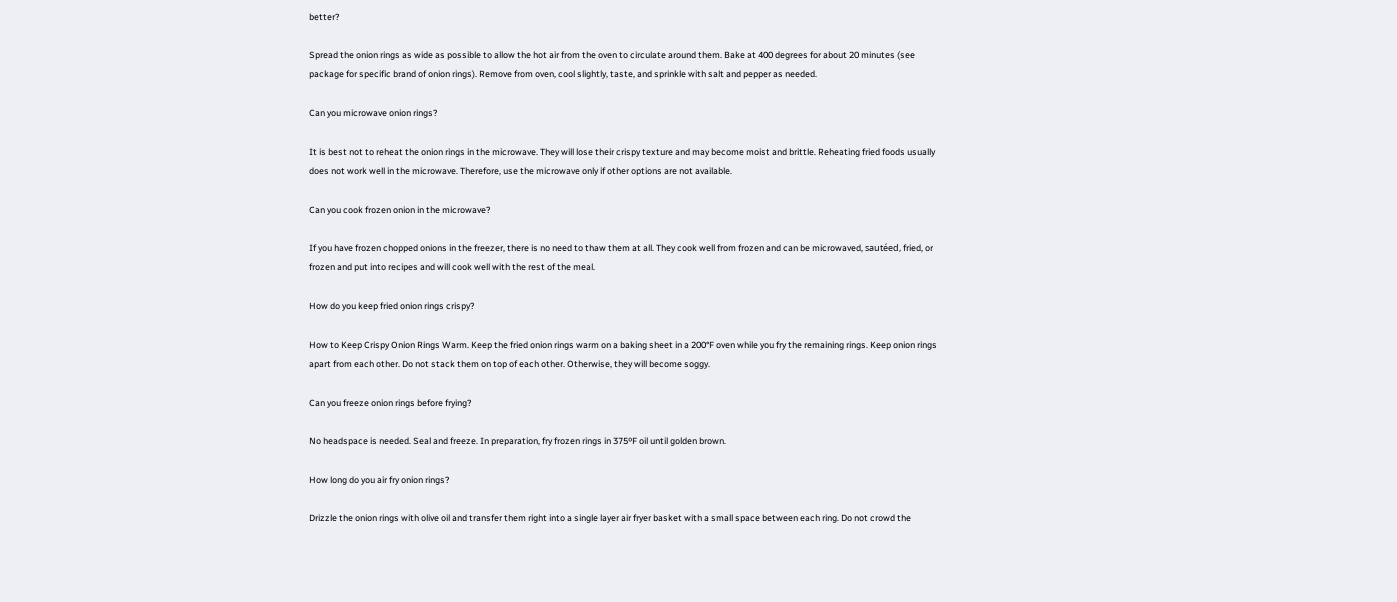better?

Spread the onion rings as wide as possible to allow the hot air from the oven to circulate around them. Bake at 400 degrees for about 20 minutes (see package for specific brand of onion rings). Remove from oven, cool slightly, taste, and sprinkle with salt and pepper as needed.

Can you microwave onion rings?

It is best not to reheat the onion rings in the microwave. They will lose their crispy texture and may become moist and brittle. Reheating fried foods usually does not work well in the microwave. Therefore, use the microwave only if other options are not available.

Can you cook frozen onion in the microwave?

If you have frozen chopped onions in the freezer, there is no need to thaw them at all. They cook well from frozen and can be microwaved, sautéed, fried, or frozen and put into recipes and will cook well with the rest of the meal.

How do you keep fried onion rings crispy?

How to Keep Crispy Onion Rings Warm. Keep the fried onion rings warm on a baking sheet in a 200°F oven while you fry the remaining rings. Keep onion rings apart from each other. Do not stack them on top of each other. Otherwise, they will become soggy.

Can you freeze onion rings before frying?

No headspace is needed. Seal and freeze. In preparation, fry frozen rings in 375ºF oil until golden brown.

How long do you air fry onion rings?

Drizzle the onion rings with olive oil and transfer them right into a single layer air fryer basket with a small space between each ring. Do not crowd the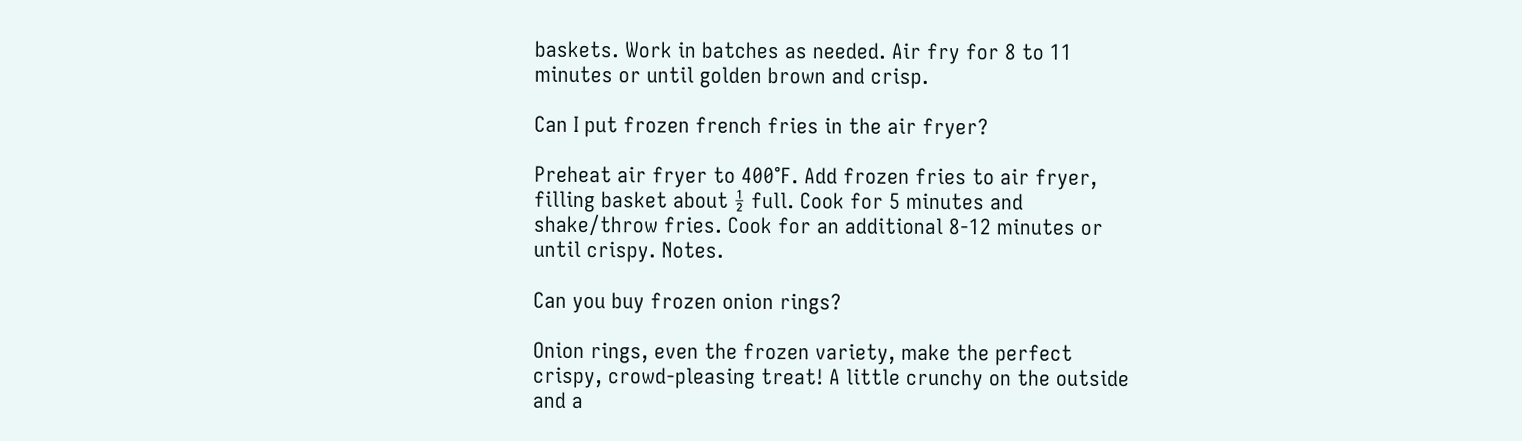baskets. Work in batches as needed. Air fry for 8 to 11 minutes or until golden brown and crisp.

Can I put frozen french fries in the air fryer?

Preheat air fryer to 400°F. Add frozen fries to air fryer, filling basket about ½ full. Cook for 5 minutes and shake/throw fries. Cook for an additional 8-12 minutes or until crispy. Notes.

Can you buy frozen onion rings?

Onion rings, even the frozen variety, make the perfect crispy, crowd-pleasing treat! A little crunchy on the outside and a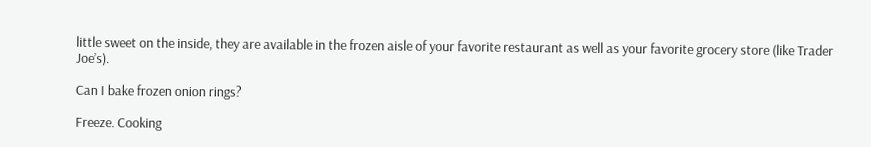little sweet on the inside, they are available in the frozen aisle of your favorite restaurant as well as your favorite grocery store (like Trader Joe’s).

Can I bake frozen onion rings?

Freeze. Cooking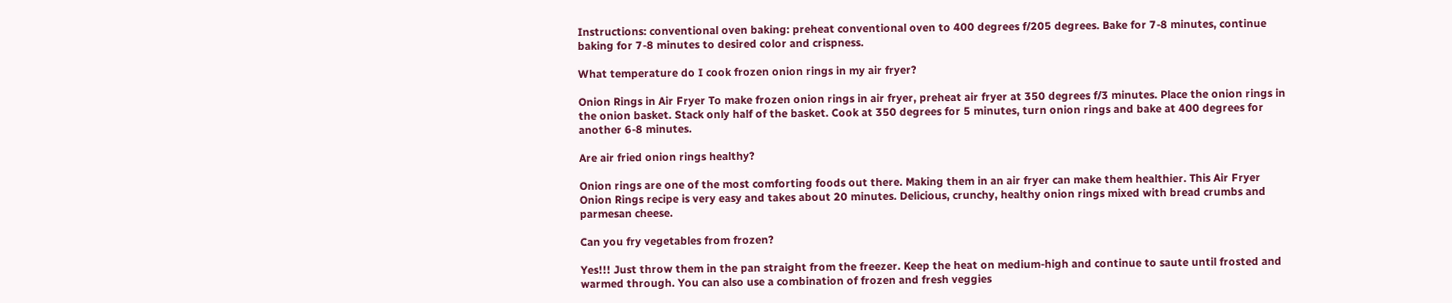Instructions: conventional oven baking: preheat conventional oven to 400 degrees f/205 degrees. Bake for 7-8 minutes, continue baking for 7-8 minutes to desired color and crispness.

What temperature do I cook frozen onion rings in my air fryer?

Onion Rings in Air Fryer To make frozen onion rings in air fryer, preheat air fryer at 350 degrees f/3 minutes. Place the onion rings in the onion basket. Stack only half of the basket. Cook at 350 degrees for 5 minutes, turn onion rings and bake at 400 degrees for another 6-8 minutes.

Are air fried onion rings healthy?

Onion rings are one of the most comforting foods out there. Making them in an air fryer can make them healthier. This Air Fryer Onion Rings recipe is very easy and takes about 20 minutes. Delicious, crunchy, healthy onion rings mixed with bread crumbs and parmesan cheese.

Can you fry vegetables from frozen?

Yes!!! Just throw them in the pan straight from the freezer. Keep the heat on medium-high and continue to saute until frosted and warmed through. You can also use a combination of frozen and fresh veggies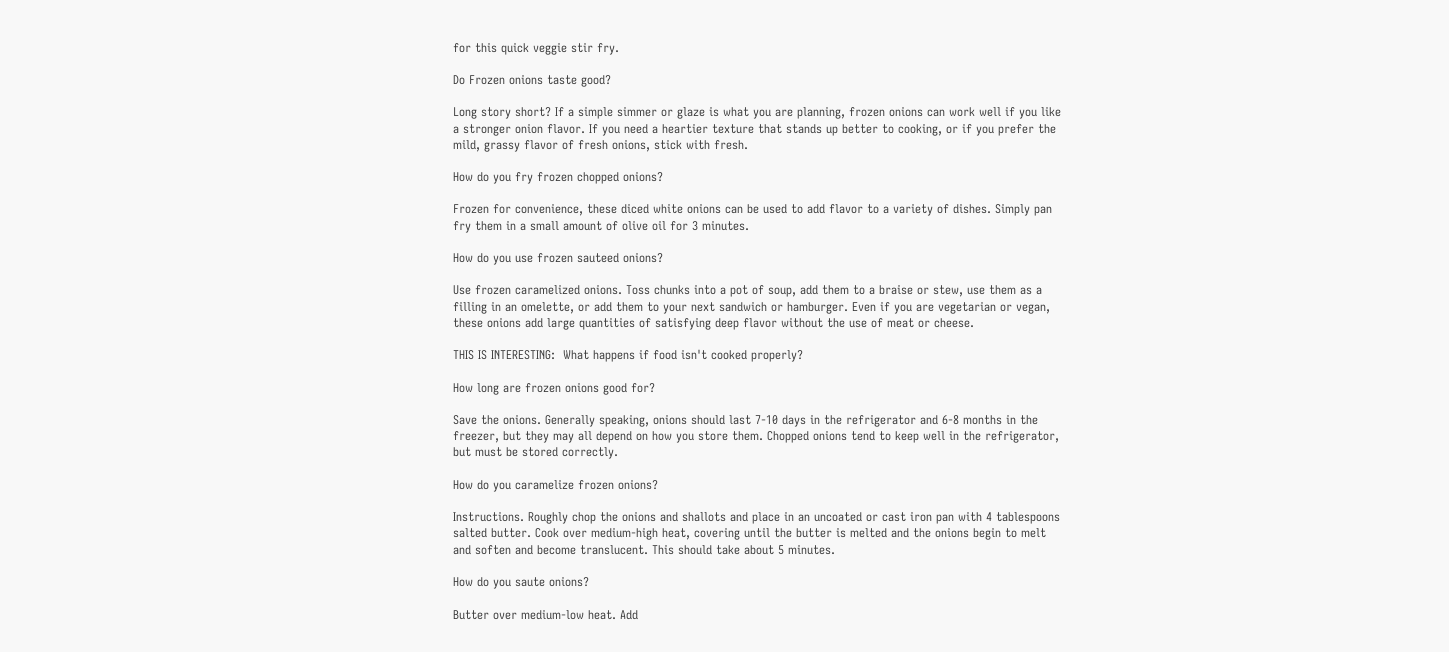for this quick veggie stir fry.

Do Frozen onions taste good?

Long story short? If a simple simmer or glaze is what you are planning, frozen onions can work well if you like a stronger onion flavor. If you need a heartier texture that stands up better to cooking, or if you prefer the mild, grassy flavor of fresh onions, stick with fresh.

How do you fry frozen chopped onions?

Frozen for convenience, these diced white onions can be used to add flavor to a variety of dishes. Simply pan fry them in a small amount of olive oil for 3 minutes.

How do you use frozen sauteed onions?

Use frozen caramelized onions. Toss chunks into a pot of soup, add them to a braise or stew, use them as a filling in an omelette, or add them to your next sandwich or hamburger. Even if you are vegetarian or vegan, these onions add large quantities of satisfying deep flavor without the use of meat or cheese.

THIS IS INTERESTING:  What happens if food isn't cooked properly?

How long are frozen onions good for?

Save the onions. Generally speaking, onions should last 7-10 days in the refrigerator and 6-8 months in the freezer, but they may all depend on how you store them. Chopped onions tend to keep well in the refrigerator, but must be stored correctly.

How do you caramelize frozen onions?

Instructions. Roughly chop the onions and shallots and place in an uncoated or cast iron pan with 4 tablespoons salted butter. Cook over medium-high heat, covering until the butter is melted and the onions begin to melt and soften and become translucent. This should take about 5 minutes.

How do you saute onions?

Butter over medium-low heat. Add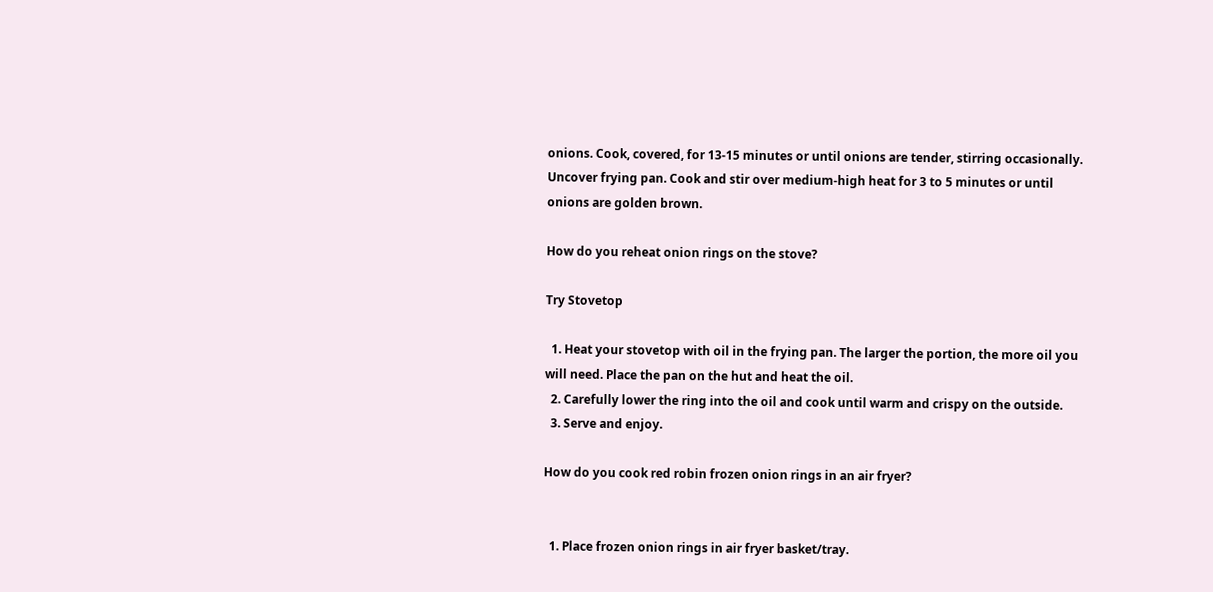onions. Cook, covered, for 13-15 minutes or until onions are tender, stirring occasionally. Uncover frying pan. Cook and stir over medium-high heat for 3 to 5 minutes or until onions are golden brown.

How do you reheat onion rings on the stove?

Try Stovetop

  1. Heat your stovetop with oil in the frying pan. The larger the portion, the more oil you will need. Place the pan on the hut and heat the oil.
  2. Carefully lower the ring into the oil and cook until warm and crispy on the outside.
  3. Serve and enjoy.

How do you cook red robin frozen onion rings in an air fryer?


  1. Place frozen onion rings in air fryer basket/tray.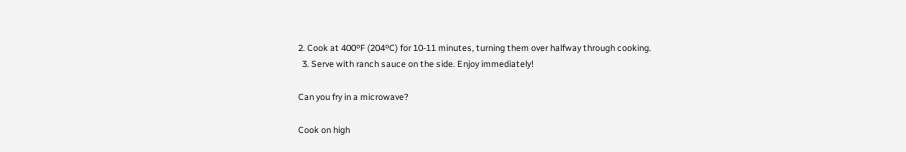2. Cook at 400ºF (204ºC) for 10-11 minutes, turning them over halfway through cooking.
  3. Serve with ranch sauce on the side. Enjoy immediately!

Can you fry in a microwave?

Cook on high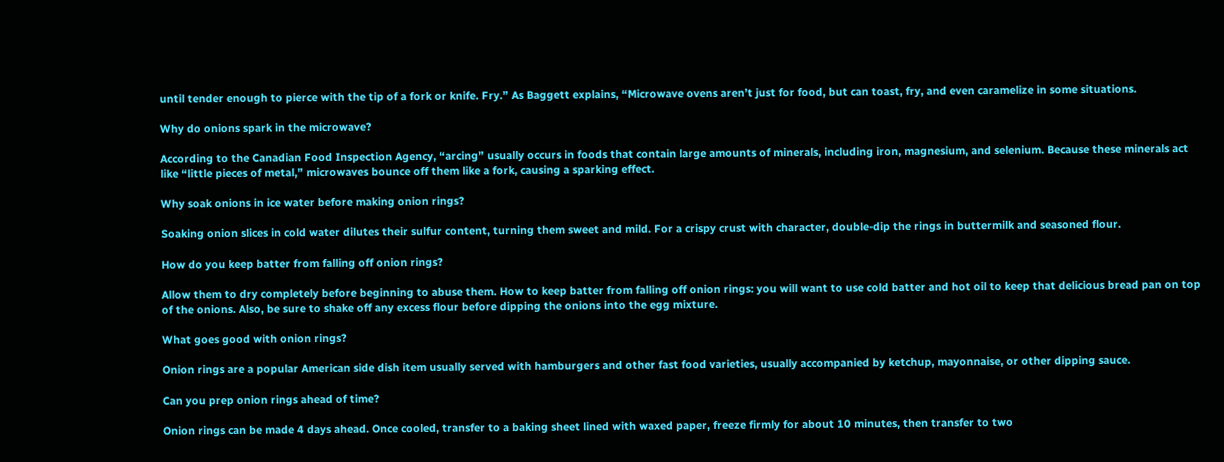until tender enough to pierce with the tip of a fork or knife. Fry.” As Baggett explains, “Microwave ovens aren’t just for food, but can toast, fry, and even caramelize in some situations.

Why do onions spark in the microwave?

According to the Canadian Food Inspection Agency, “arcing” usually occurs in foods that contain large amounts of minerals, including iron, magnesium, and selenium. Because these minerals act like “little pieces of metal,” microwaves bounce off them like a fork, causing a sparking effect.

Why soak onions in ice water before making onion rings?

Soaking onion slices in cold water dilutes their sulfur content, turning them sweet and mild. For a crispy crust with character, double-dip the rings in buttermilk and seasoned flour.

How do you keep batter from falling off onion rings?

Allow them to dry completely before beginning to abuse them. How to keep batter from falling off onion rings: you will want to use cold batter and hot oil to keep that delicious bread pan on top of the onions. Also, be sure to shake off any excess flour before dipping the onions into the egg mixture.

What goes good with onion rings?

Onion rings are a popular American side dish item usually served with hamburgers and other fast food varieties, usually accompanied by ketchup, mayonnaise, or other dipping sauce.

Can you prep onion rings ahead of time?

Onion rings can be made 4 days ahead. Once cooled, transfer to a baking sheet lined with waxed paper, freeze firmly for about 10 minutes, then transfer to two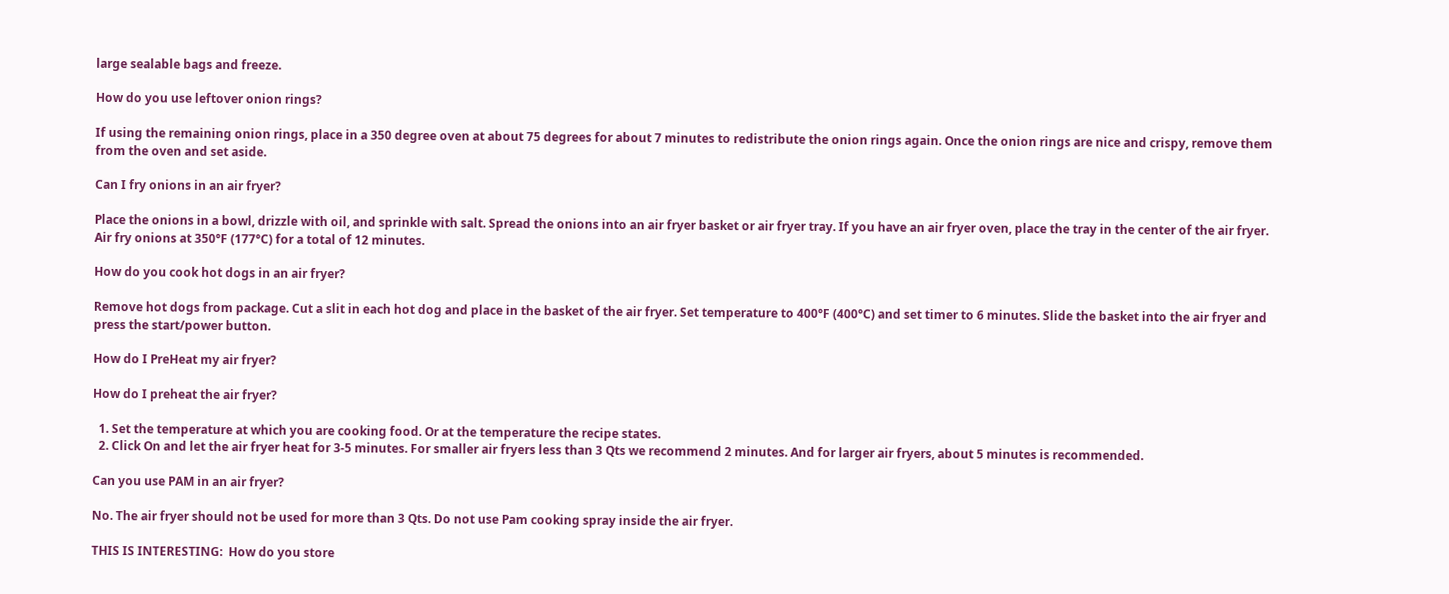large sealable bags and freeze.

How do you use leftover onion rings?

If using the remaining onion rings, place in a 350 degree oven at about 75 degrees for about 7 minutes to redistribute the onion rings again. Once the onion rings are nice and crispy, remove them from the oven and set aside.

Can I fry onions in an air fryer?

Place the onions in a bowl, drizzle with oil, and sprinkle with salt. Spread the onions into an air fryer basket or air fryer tray. If you have an air fryer oven, place the tray in the center of the air fryer. Air fry onions at 350°F (177°C) for a total of 12 minutes.

How do you cook hot dogs in an air fryer?

Remove hot dogs from package. Cut a slit in each hot dog and place in the basket of the air fryer. Set temperature to 400°F (400°C) and set timer to 6 minutes. Slide the basket into the air fryer and press the start/power button.

How do I PreHeat my air fryer?

How do I preheat the air fryer?

  1. Set the temperature at which you are cooking food. Or at the temperature the recipe states.
  2. Click On and let the air fryer heat for 3-5 minutes. For smaller air fryers less than 3 Qts we recommend 2 minutes. And for larger air fryers, about 5 minutes is recommended.

Can you use PAM in an air fryer?

No. The air fryer should not be used for more than 3 Qts. Do not use Pam cooking spray inside the air fryer.

THIS IS INTERESTING:  How do you store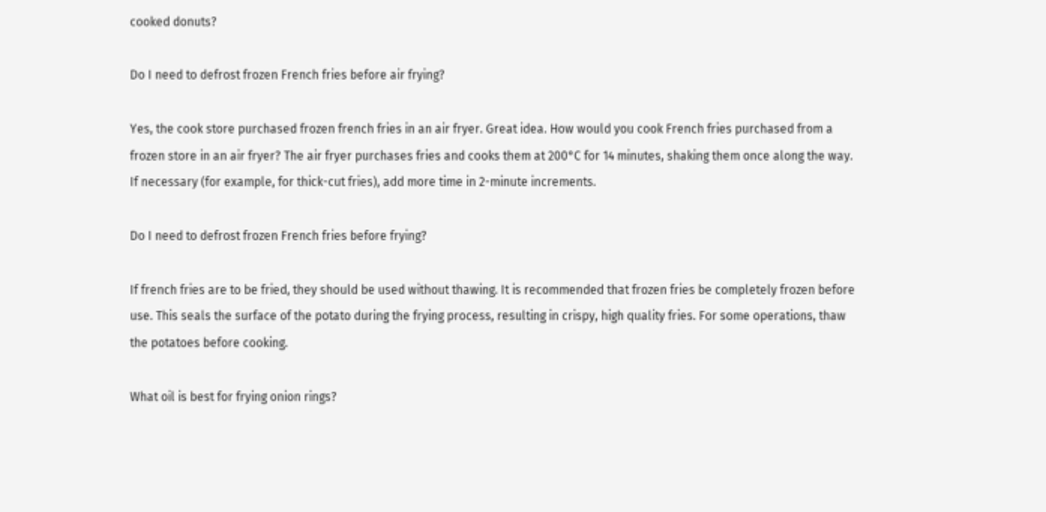cooked donuts?

Do I need to defrost frozen French fries before air frying?

Yes, the cook store purchased frozen french fries in an air fryer. Great idea. How would you cook French fries purchased from a frozen store in an air fryer? The air fryer purchases fries and cooks them at 200°C for 14 minutes, shaking them once along the way. If necessary (for example, for thick-cut fries), add more time in 2-minute increments.

Do I need to defrost frozen French fries before frying?

If french fries are to be fried, they should be used without thawing. It is recommended that frozen fries be completely frozen before use. This seals the surface of the potato during the frying process, resulting in crispy, high quality fries. For some operations, thaw the potatoes before cooking.

What oil is best for frying onion rings?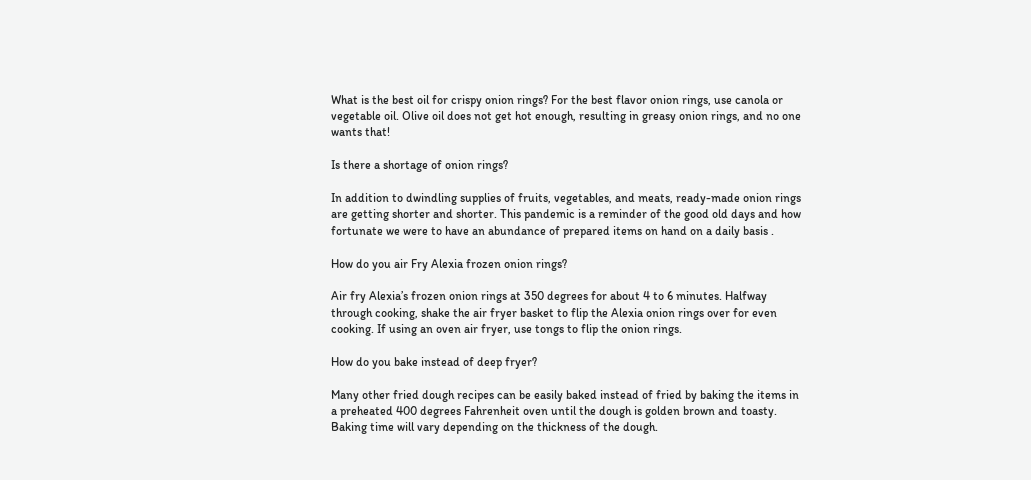What is the best oil for crispy onion rings? For the best flavor onion rings, use canola or vegetable oil. Olive oil does not get hot enough, resulting in greasy onion rings, and no one wants that!

Is there a shortage of onion rings?

In addition to dwindling supplies of fruits, vegetables, and meats, ready-made onion rings are getting shorter and shorter. This pandemic is a reminder of the good old days and how fortunate we were to have an abundance of prepared items on hand on a daily basis .

How do you air Fry Alexia frozen onion rings?

Air fry Alexia’s frozen onion rings at 350 degrees for about 4 to 6 minutes. Halfway through cooking, shake the air fryer basket to flip the Alexia onion rings over for even cooking. If using an oven air fryer, use tongs to flip the onion rings.

How do you bake instead of deep fryer?

Many other fried dough recipes can be easily baked instead of fried by baking the items in a preheated 400 degrees Fahrenheit oven until the dough is golden brown and toasty. Baking time will vary depending on the thickness of the dough.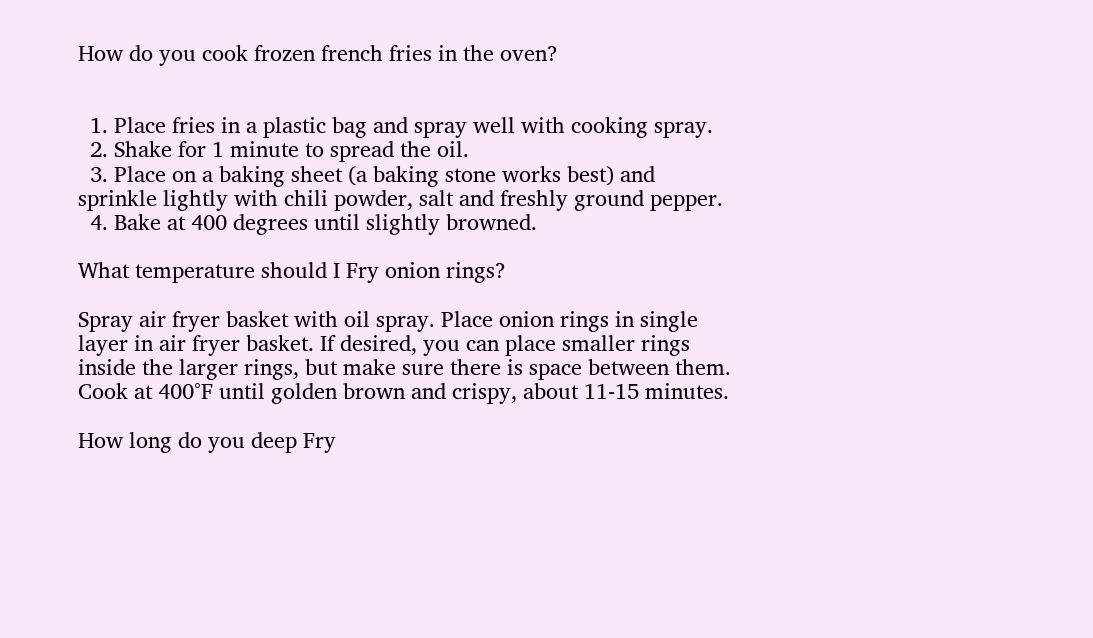How do you cook frozen french fries in the oven?


  1. Place fries in a plastic bag and spray well with cooking spray.
  2. Shake for 1 minute to spread the oil.
  3. Place on a baking sheet (a baking stone works best) and sprinkle lightly with chili powder, salt and freshly ground pepper.
  4. Bake at 400 degrees until slightly browned.

What temperature should I Fry onion rings?

Spray air fryer basket with oil spray. Place onion rings in single layer in air fryer basket. If desired, you can place smaller rings inside the larger rings, but make sure there is space between them. Cook at 400°F until golden brown and crispy, about 11-15 minutes.

How long do you deep Fry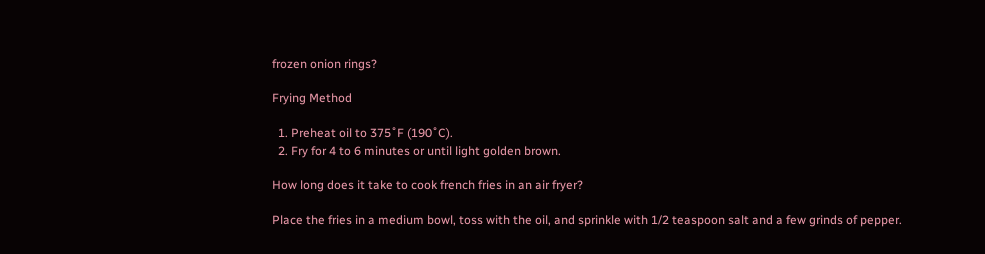frozen onion rings?

Frying Method

  1. Preheat oil to 375˚F (190˚C).
  2. Fry for 4 to 6 minutes or until light golden brown.

How long does it take to cook french fries in an air fryer?

Place the fries in a medium bowl, toss with the oil, and sprinkle with 1/2 teaspoon salt and a few grinds of pepper.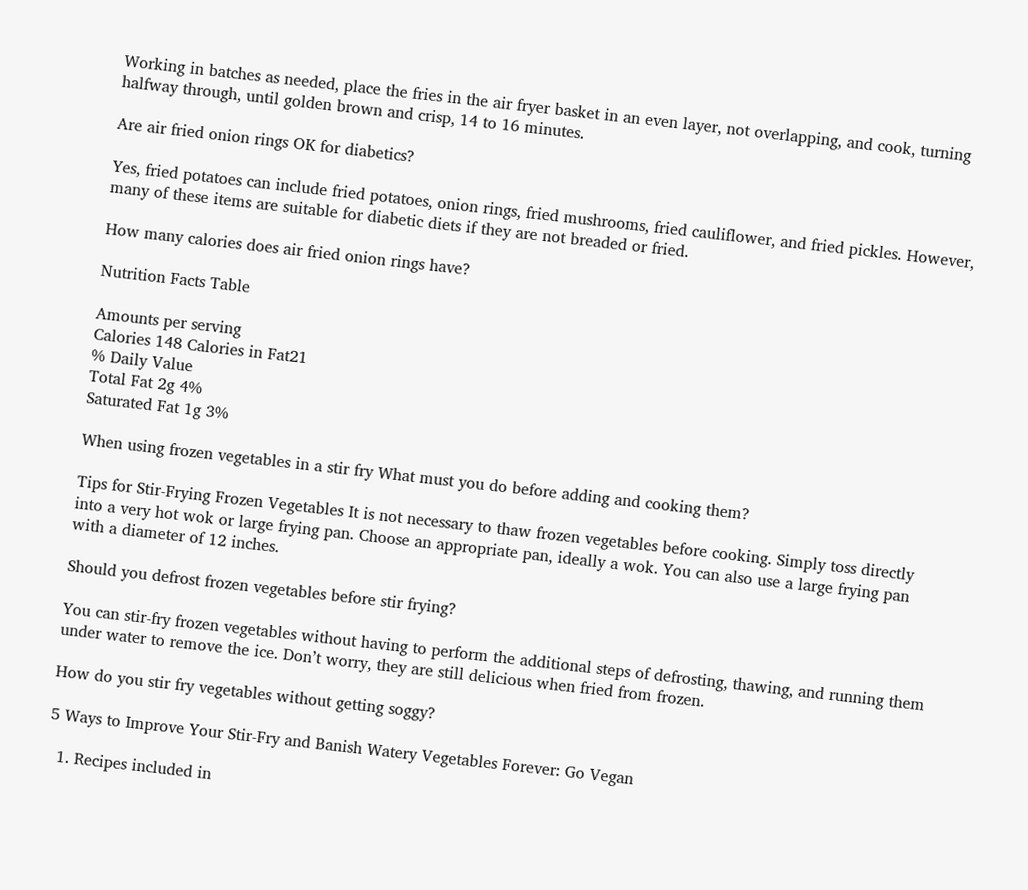Working in batches as needed, place the fries in the air fryer basket in an even layer, not overlapping, and cook, turning halfway through, until golden brown and crisp, 14 to 16 minutes.

Are air fried onion rings OK for diabetics?

Yes, fried potatoes can include fried potatoes, onion rings, fried mushrooms, fried cauliflower, and fried pickles. However, many of these items are suitable for diabetic diets if they are not breaded or fried.

How many calories does air fried onion rings have?

Nutrition Facts Table

Amounts per serving
Calories 148 Calories in Fat21
% Daily Value
Total Fat 2g 4%
Saturated Fat 1g 3%

When using frozen vegetables in a stir fry What must you do before adding and cooking them?

Tips for Stir-Frying Frozen Vegetables It is not necessary to thaw frozen vegetables before cooking. Simply toss directly into a very hot wok or large frying pan. Choose an appropriate pan, ideally a wok. You can also use a large frying pan with a diameter of 12 inches.

Should you defrost frozen vegetables before stir frying?

You can stir-fry frozen vegetables without having to perform the additional steps of defrosting, thawing, and running them under water to remove the ice. Don’t worry, they are still delicious when fried from frozen.

How do you stir fry vegetables without getting soggy?

5 Ways to Improve Your Stir-Fry and Banish Watery Vegetables Forever: Go Vegan

  1. Recipes included in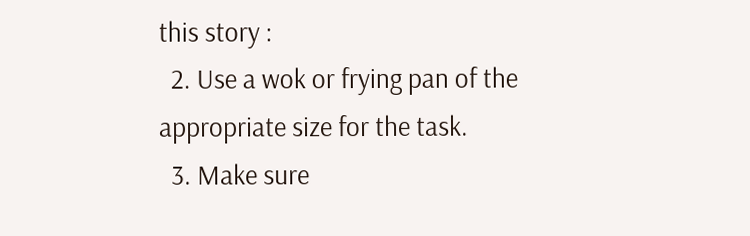this story :
  2. Use a wok or frying pan of the appropriate size for the task.
  3. Make sure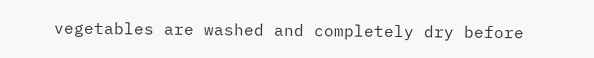vegetables are washed and completely dry before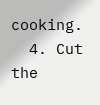cooking.
  4. Cut the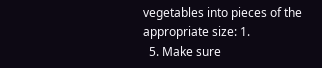vegetables into pieces of the appropriate size: 1.
  5. Make sure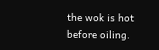the wok is hot before oiling.